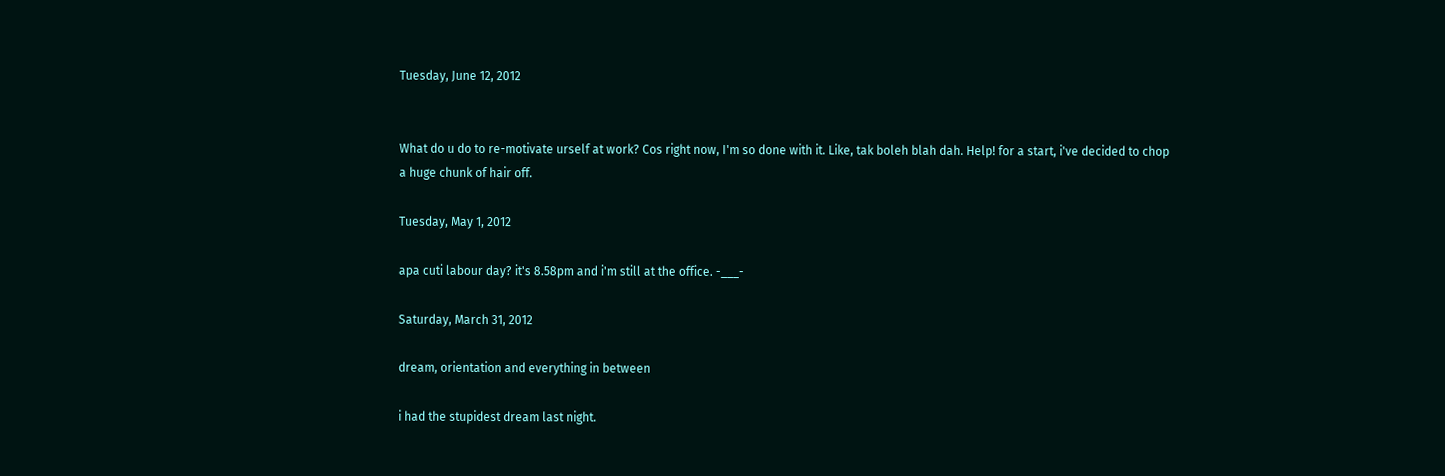Tuesday, June 12, 2012


What do u do to re-motivate urself at work? Cos right now, I'm so done with it. Like, tak boleh blah dah. Help! for a start, i've decided to chop a huge chunk of hair off.

Tuesday, May 1, 2012

apa cuti labour day? it's 8.58pm and i'm still at the office. -___-

Saturday, March 31, 2012

dream, orientation and everything in between

i had the stupidest dream last night.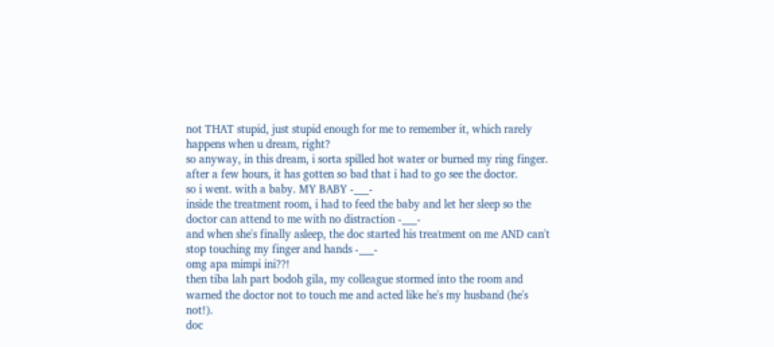not THAT stupid, just stupid enough for me to remember it, which rarely happens when u dream, right?
so anyway, in this dream, i sorta spilled hot water or burned my ring finger.
after a few hours, it has gotten so bad that i had to go see the doctor.
so i went. with a baby. MY BABY -___-
inside the treatment room, i had to feed the baby and let her sleep so the doctor can attend to me with no distraction -___-
and when she's finally asleep, the doc started his treatment on me AND can't stop touching my finger and hands -___-
omg apa mimpi ini??!
then tiba lah part bodoh gila, my colleague stormed into the room and warned the doctor not to touch me and acted like he's my husband (he's not!).
doc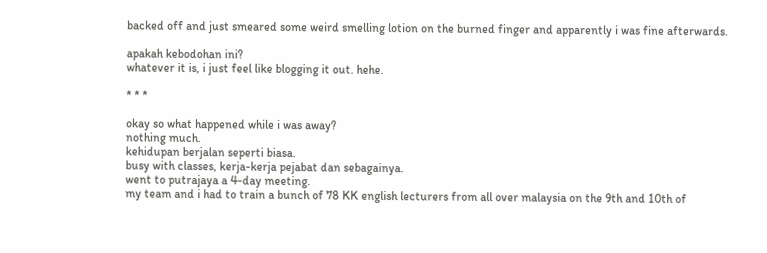backed off and just smeared some weird smelling lotion on the burned finger and apparently i was fine afterwards.

apakah kebodohan ini?
whatever it is, i just feel like blogging it out. hehe.

* * *

okay so what happened while i was away?
nothing much.
kehidupan berjalan seperti biasa.
busy with classes, kerja-kerja pejabat dan sebagainya.
went to putrajaya a 4-day meeting.
my team and i had to train a bunch of 78 KK english lecturers from all over malaysia on the 9th and 10th of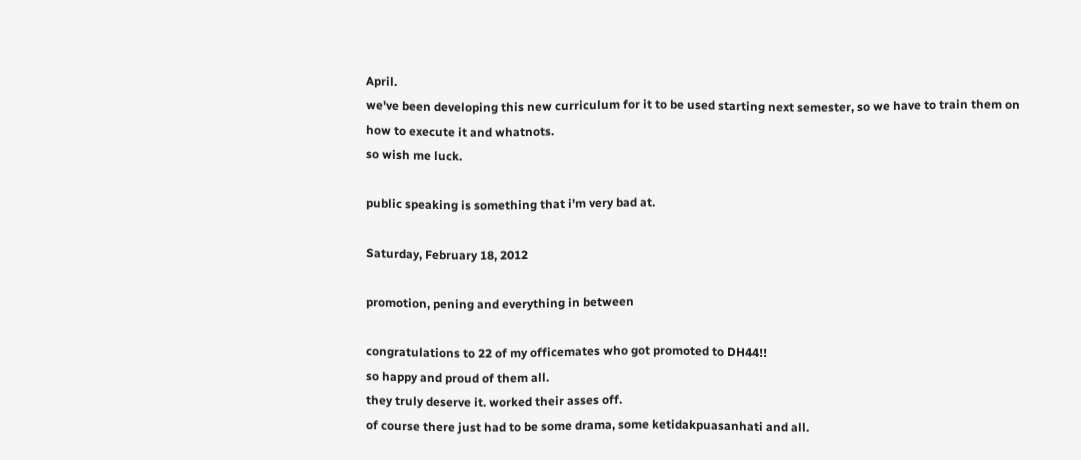April.
we've been developing this new curriculum for it to be used starting next semester, so we have to train them on how to execute it and whatnots.
so wish me luck.

public speaking is something that i'm very bad at.

Saturday, February 18, 2012

promotion, pening and everything in between

congratulations to 22 of my officemates who got promoted to DH44!!
so happy and proud of them all.
they truly deserve it. worked their asses off.
of course there just had to be some drama, some ketidakpuasanhati and all.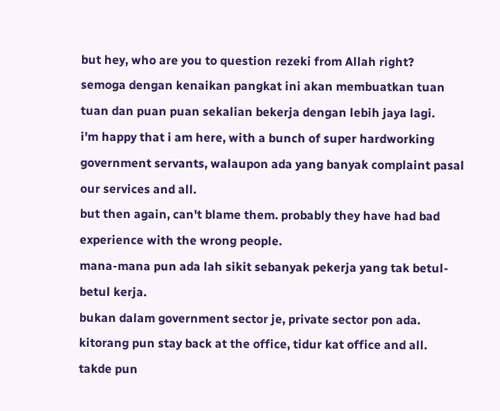but hey, who are you to question rezeki from Allah right?
semoga dengan kenaikan pangkat ini akan membuatkan tuan tuan dan puan puan sekalian bekerja dengan lebih jaya lagi.
i'm happy that i am here, with a bunch of super hardworking government servants, walaupon ada yang banyak complaint pasal our services and all.
but then again, can't blame them. probably they have had bad experience with the wrong people.
mana-mana pun ada lah sikit sebanyak pekerja yang tak betul-betul kerja.
bukan dalam government sector je, private sector pon ada.
kitorang pun stay back at the office, tidur kat office and all.
takde pun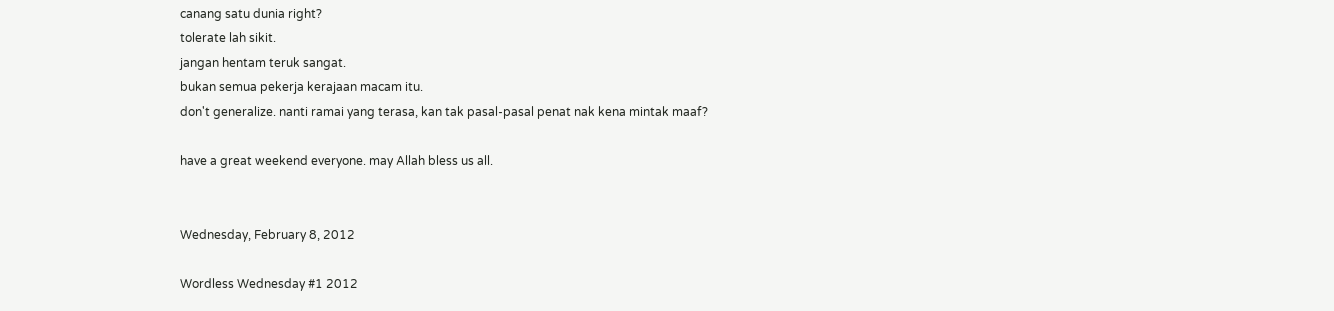canang satu dunia right?
tolerate lah sikit.
jangan hentam teruk sangat.
bukan semua pekerja kerajaan macam itu.
don't generalize. nanti ramai yang terasa, kan tak pasal-pasal penat nak kena mintak maaf?

have a great weekend everyone. may Allah bless us all.


Wednesday, February 8, 2012

Wordless Wednesday #1 2012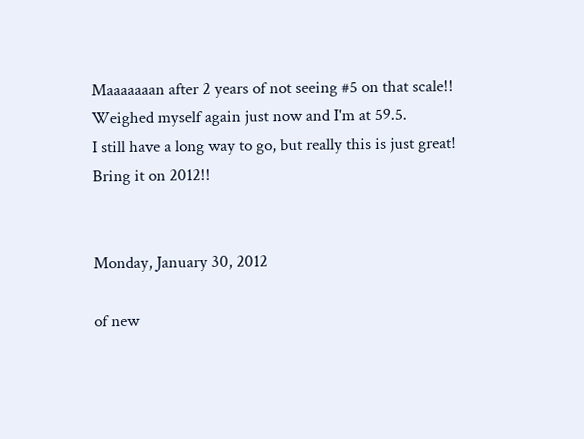Maaaaaaan after 2 years of not seeing #5 on that scale!!
Weighed myself again just now and I'm at 59.5.
I still have a long way to go, but really this is just great!
Bring it on 2012!!


Monday, January 30, 2012

of new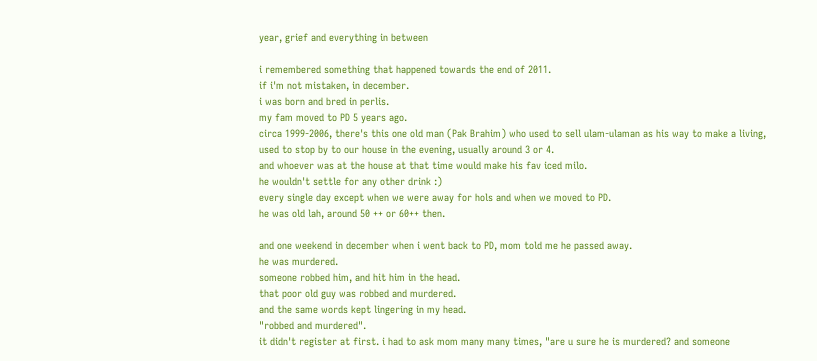year, grief and everything in between

i remembered something that happened towards the end of 2011.
if i'm not mistaken, in december.
i was born and bred in perlis.
my fam moved to PD 5 years ago.
circa 1999-2006, there's this one old man (Pak Brahim) who used to sell ulam-ulaman as his way to make a living, used to stop by to our house in the evening, usually around 3 or 4.
and whoever was at the house at that time would make his fav iced milo.
he wouldn't settle for any other drink :)
every single day except when we were away for hols and when we moved to PD.
he was old lah, around 50 ++ or 60++ then.

and one weekend in december when i went back to PD, mom told me he passed away.
he was murdered.
someone robbed him, and hit him in the head.
that poor old guy was robbed and murdered.
and the same words kept lingering in my head.
"robbed and murdered".
it didn't register at first. i had to ask mom many many times, "are u sure he is murdered? and someone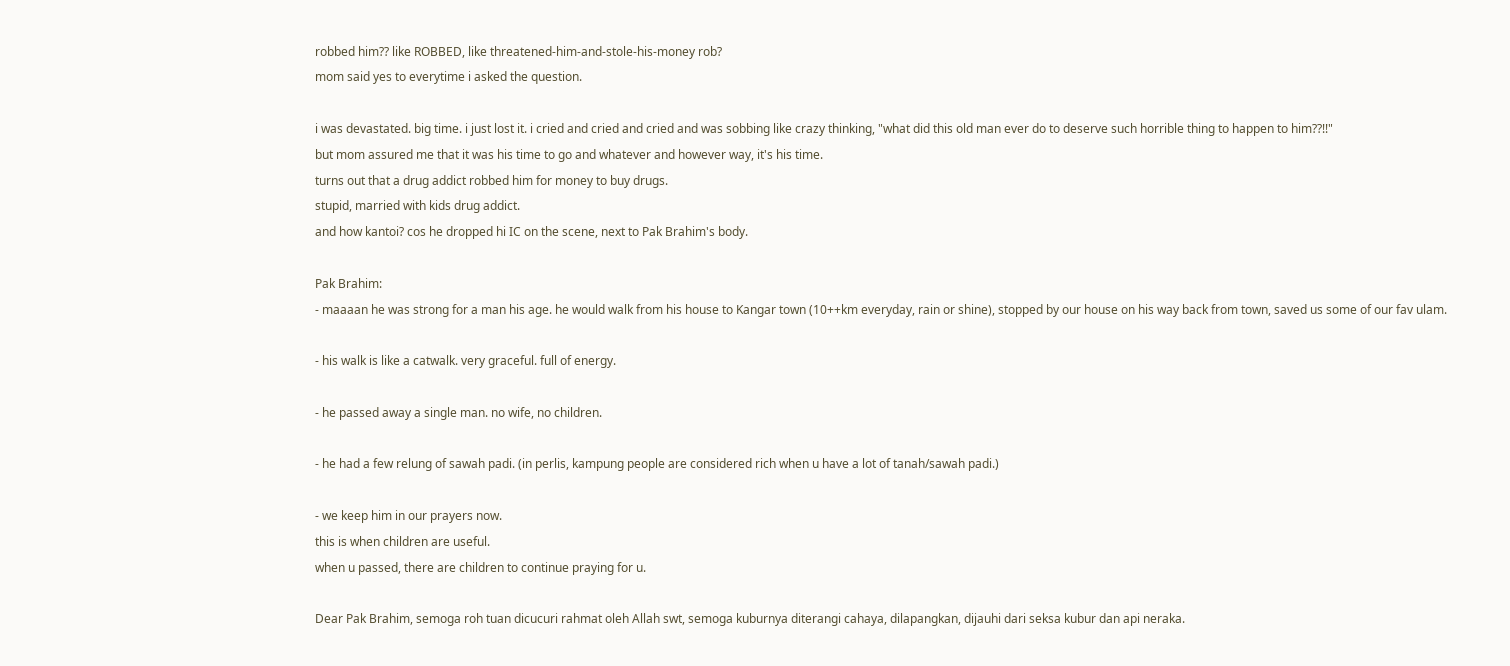robbed him?? like ROBBED, like threatened-him-and-stole-his-money rob?
mom said yes to everytime i asked the question.

i was devastated. big time. i just lost it. i cried and cried and cried and was sobbing like crazy thinking, "what did this old man ever do to deserve such horrible thing to happen to him??!!"
but mom assured me that it was his time to go and whatever and however way, it's his time.
turns out that a drug addict robbed him for money to buy drugs.
stupid, married with kids drug addict.
and how kantoi? cos he dropped hi IC on the scene, next to Pak Brahim's body.

Pak Brahim:
- maaaan he was strong for a man his age. he would walk from his house to Kangar town (10++km everyday, rain or shine), stopped by our house on his way back from town, saved us some of our fav ulam.

- his walk is like a catwalk. very graceful. full of energy.

- he passed away a single man. no wife, no children.

- he had a few relung of sawah padi. (in perlis, kampung people are considered rich when u have a lot of tanah/sawah padi.)

- we keep him in our prayers now.
this is when children are useful.
when u passed, there are children to continue praying for u.

Dear Pak Brahim, semoga roh tuan dicucuri rahmat oleh Allah swt, semoga kuburnya diterangi cahaya, dilapangkan, dijauhi dari seksa kubur dan api neraka.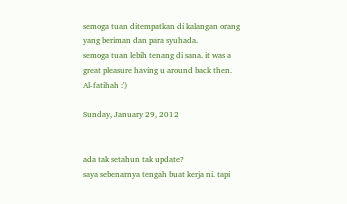semoga tuan ditempatkan di kalangan orang yang beriman dan para syuhada.
semoga tuan lebih tenang di sana. it was a great pleasure having u around back then.
Al-fatihah :')

Sunday, January 29, 2012


ada tak setahun tak update?
saya sebenarnya tengah buat kerja ni. tapi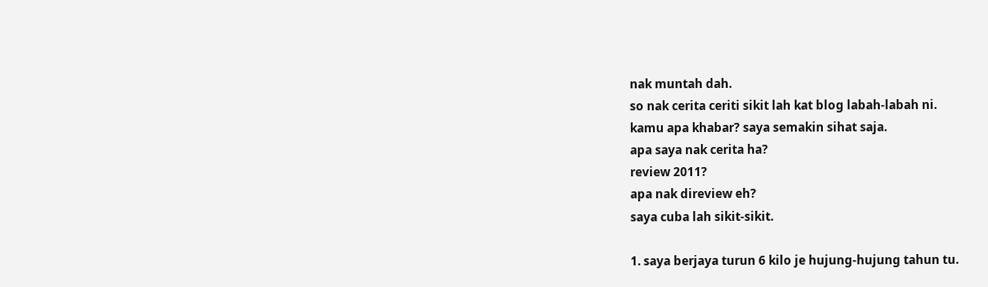nak muntah dah.
so nak cerita ceriti sikit lah kat blog labah-labah ni.
kamu apa khabar? saya semakin sihat saja.
apa saya nak cerita ha?
review 2011?
apa nak direview eh?
saya cuba lah sikit-sikit.

1. saya berjaya turun 6 kilo je hujung-hujung tahun tu.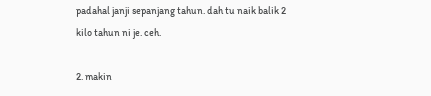padahal janji sepanjang tahun. dah tu naik balik 2 kilo tahun ni je. ceh.

2. makin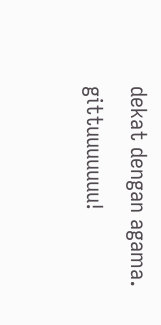dekat dengan agama. gittuuuuuuu!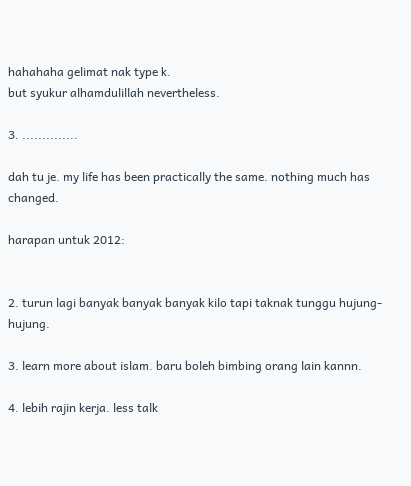hahahaha gelimat nak type k.
but syukur alhamdulillah nevertheless.

3. ..............

dah tu je. my life has been practically the same. nothing much has changed.

harapan untuk 2012:


2. turun lagi banyak banyak banyak kilo tapi taknak tunggu hujung-hujung.

3. learn more about islam. baru boleh bimbing orang lain kannn.

4. lebih rajin kerja. less talk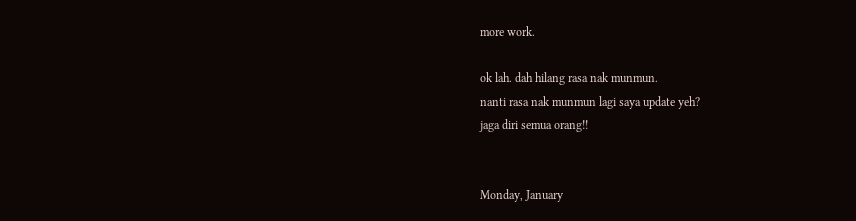more work.

ok lah. dah hilang rasa nak munmun.
nanti rasa nak munmun lagi saya update yeh?
jaga diri semua orang!!


Monday, January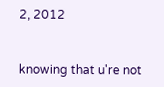2, 2012


knowing that u're not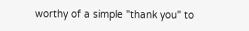worthy of a simple "thank you" to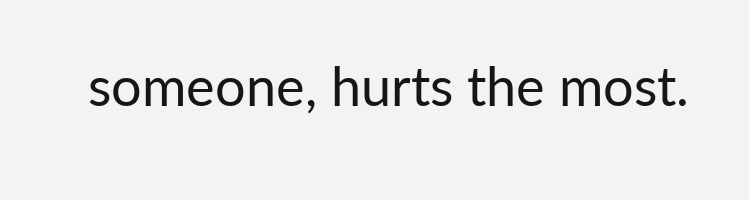someone, hurts the most.